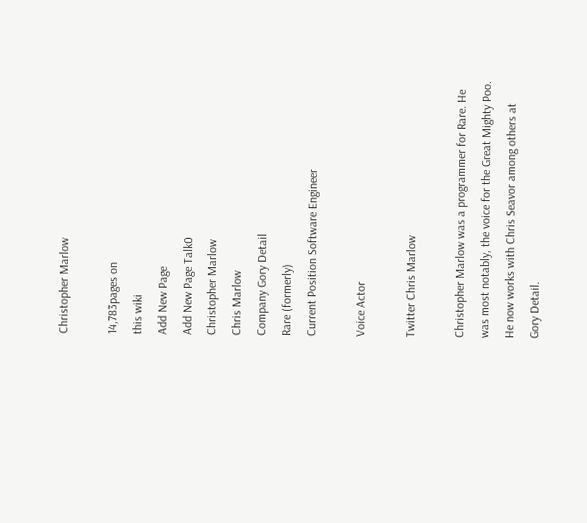Christopher Marlow

14,783pages on
this wiki
Add New Page
Add New Page Talk0
Christopher Marlow
Chris Marlow
Company Gory Detail
Rare (formerly)
Current Position Software Engineer

Voice Actor

Twitter Chris Marlow

Christopher Marlow was a programmer for Rare. He was most notably, the voice for the Great Mighty Poo. He now works with Chris Seavor among others at Gory Detail.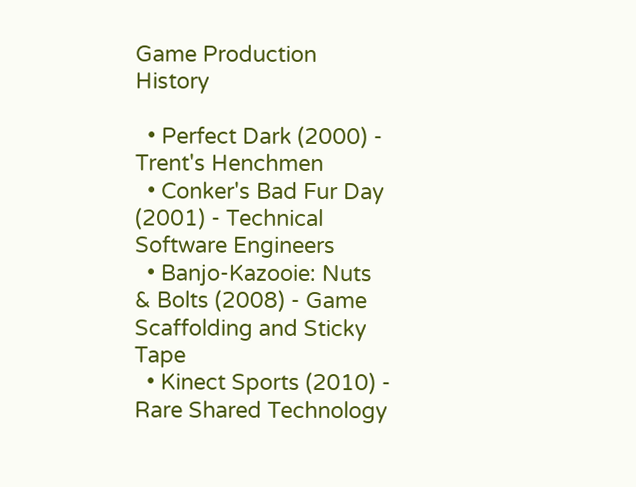Game Production History

  • Perfect Dark (2000) - Trent's Henchmen
  • Conker's Bad Fur Day (2001) - Technical Software Engineers
  • Banjo-Kazooie: Nuts & Bolts (2008) - Game Scaffolding and Sticky Tape
  • Kinect Sports (2010) - Rare Shared Technology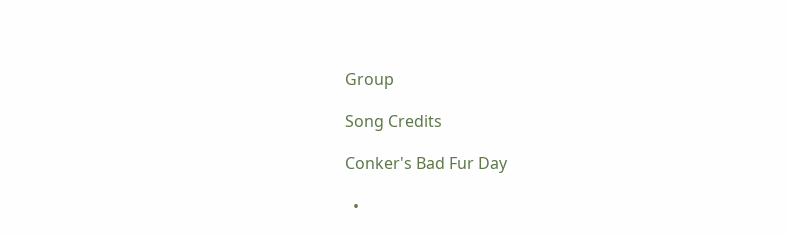Group

Song Credits

Conker's Bad Fur Day

  •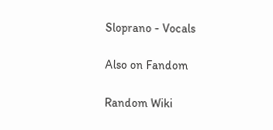Sloprano - Vocals

Also on Fandom

Random Wiki